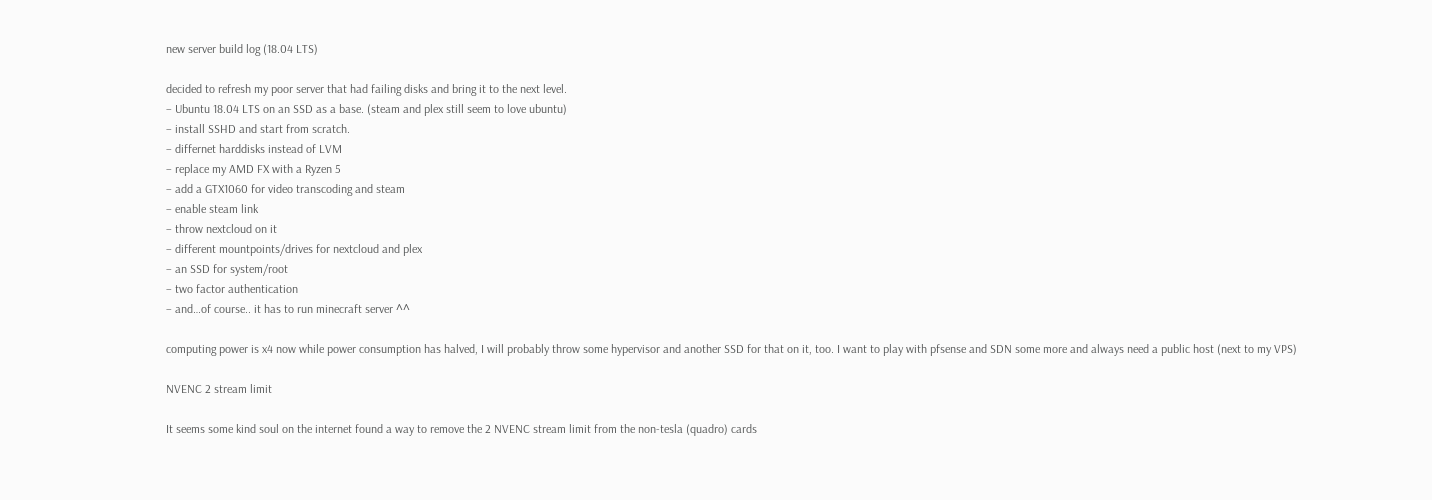new server build log (18.04 LTS)

decided to refresh my poor server that had failing disks and bring it to the next level.
– Ubuntu 18.04 LTS on an SSD as a base. (steam and plex still seem to love ubuntu)
– install SSHD and start from scratch.
– differnet harddisks instead of LVM
– replace my AMD FX with a Ryzen 5
– add a GTX1060 for video transcoding and steam
– enable steam link
– throw nextcloud on it
– different mountpoints/drives for nextcloud and plex
– an SSD for system/root
– two factor authentication
– and…of course.. it has to run minecraft server ^^

computing power is x4 now while power consumption has halved, I will probably throw some hypervisor and another SSD for that on it, too. I want to play with pfsense and SDN some more and always need a public host (next to my VPS)

NVENC 2 stream limit

It seems some kind soul on the internet found a way to remove the 2 NVENC stream limit from the non-tesla (quadro) cards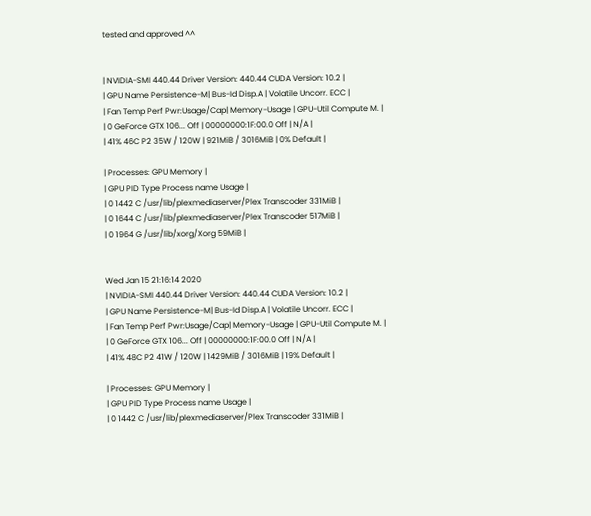tested and approved ^^


| NVIDIA-SMI 440.44 Driver Version: 440.44 CUDA Version: 10.2 |
| GPU Name Persistence-M| Bus-Id Disp.A | Volatile Uncorr. ECC |
| Fan Temp Perf Pwr:Usage/Cap| Memory-Usage | GPU-Util Compute M. |
| 0 GeForce GTX 106... Off | 00000000:1F:00.0 Off | N/A |
| 41% 46C P2 35W / 120W | 921MiB / 3016MiB | 0% Default |

| Processes: GPU Memory |
| GPU PID Type Process name Usage |
| 0 1442 C /usr/lib/plexmediaserver/Plex Transcoder 331MiB |
| 0 1644 C /usr/lib/plexmediaserver/Plex Transcoder 517MiB |
| 0 1964 G /usr/lib/xorg/Xorg 59MiB |


Wed Jan 15 21:16:14 2020
| NVIDIA-SMI 440.44 Driver Version: 440.44 CUDA Version: 10.2 |
| GPU Name Persistence-M| Bus-Id Disp.A | Volatile Uncorr. ECC |
| Fan Temp Perf Pwr:Usage/Cap| Memory-Usage | GPU-Util Compute M. |
| 0 GeForce GTX 106... Off | 00000000:1F:00.0 Off | N/A |
| 41% 48C P2 41W / 120W | 1429MiB / 3016MiB | 19% Default |

| Processes: GPU Memory |
| GPU PID Type Process name Usage |
| 0 1442 C /usr/lib/plexmediaserver/Plex Transcoder 331MiB |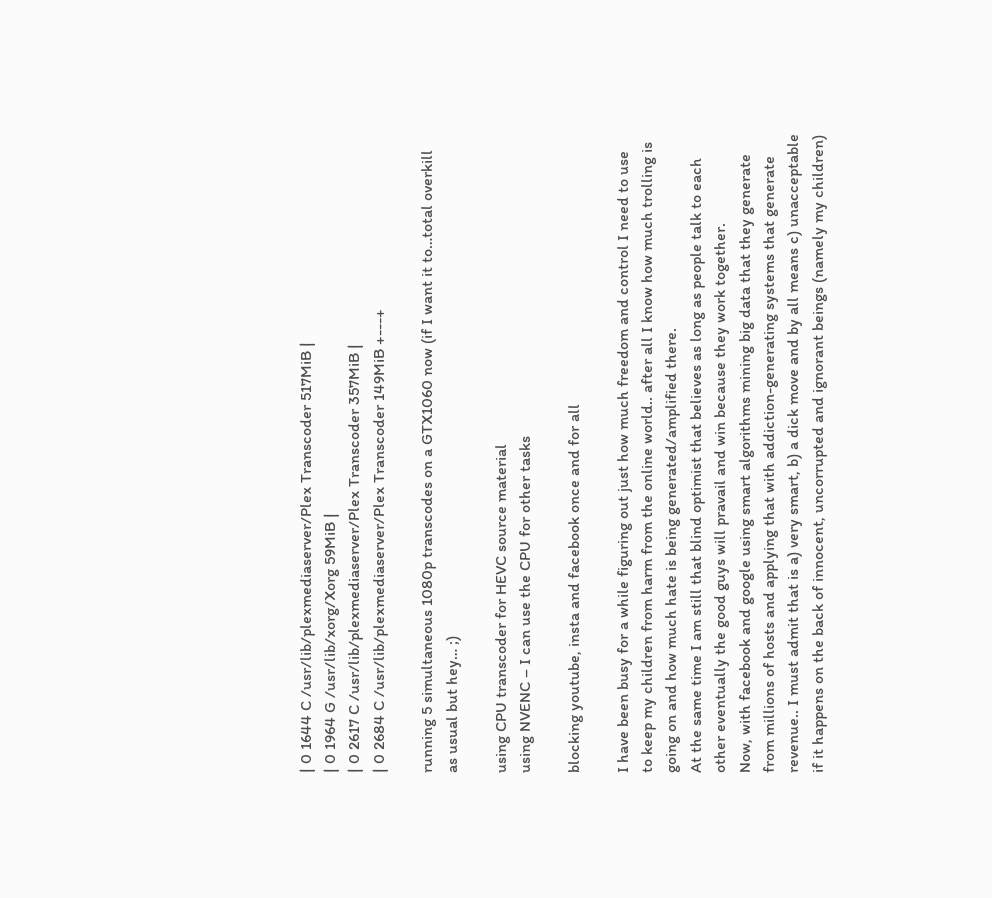| 0 1644 C /usr/lib/plexmediaserver/Plex Transcoder 517MiB |
| 0 1964 G /usr/lib/xorg/Xorg 59MiB |
| 0 2617 C /usr/lib/plexmediaserver/Plex Transcoder 357MiB |
| 0 2684 C /usr/lib/plexmediaserver/Plex Transcoder 149MiB +---+

running 5 simultaneous 1080p transcodes on a GTX1060 now (if I want it to…total overkill as usual but hey… ;)

using CPU transcoder for HEVC source material
using NVENC – I can use the CPU for other tasks

blocking youtube, insta and facebook once and for all

I have been busy for a while figuring out just how much freedom and control I need to use to keep my children from harm from the online world.. after all I know how much trolling is going on and how much hate is being generated/amplified there.
At the same time I am still that blind optimist that believes as long as people talk to each other eventually the good guys will pravail and win because they work together.
Now, with facebook and google using smart algorithms mining big data that they generate from millions of hosts and applying that with addiction-generating systems that generate revenue.. I must admit that is a) very smart, b) a dick move and by all means c) unacceptable if it happens on the back of innocent, uncorrupted and ignorant beings (namely my children)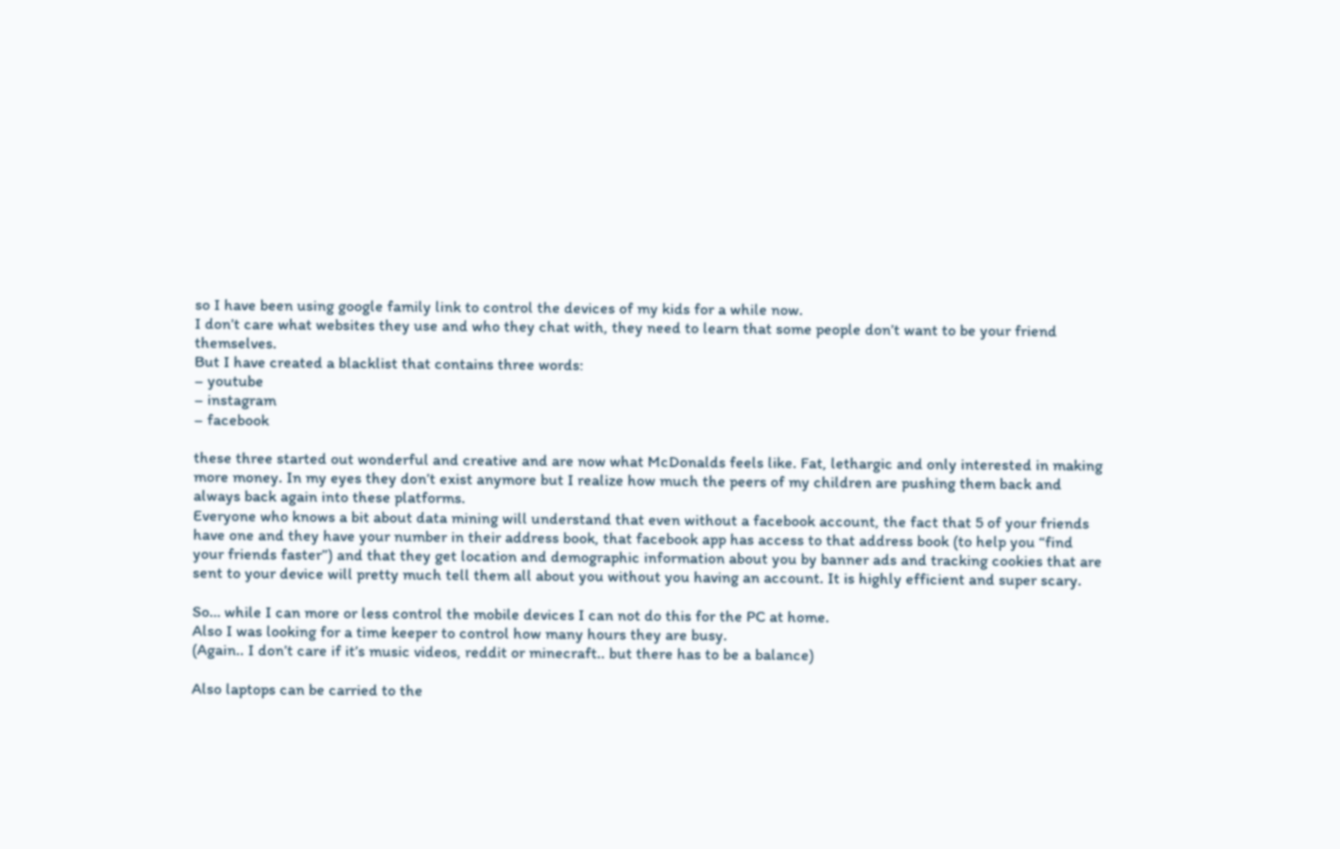so I have been using google family link to control the devices of my kids for a while now.
I don’t care what websites they use and who they chat with, they need to learn that some people don’t want to be your friend themselves.
But I have created a blacklist that contains three words:
– youtube
– instagram
– facebook

these three started out wonderful and creative and are now what McDonalds feels like. Fat, lethargic and only interested in making more money. In my eyes they don’t exist anymore but I realize how much the peers of my children are pushing them back and always back again into these platforms.
Everyone who knows a bit about data mining will understand that even without a facebook account, the fact that 5 of your friends have one and they have your number in their address book, that facebook app has access to that address book (to help you “find your friends faster”) and that they get location and demographic information about you by banner ads and tracking cookies that are sent to your device will pretty much tell them all about you without you having an account. It is highly efficient and super scary.

So… while I can more or less control the mobile devices I can not do this for the PC at home.
Also I was looking for a time keeper to control how many hours they are busy.
(Again.. I don’t care if it’s music videos, reddit or minecraft.. but there has to be a balance)

Also laptops can be carried to the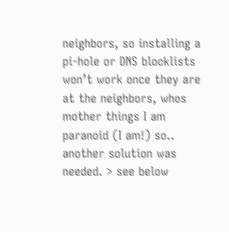neighbors, so installing a pi-hole or DNS blocklists won’t work once they are at the neighbors, whos mother things I am paranoid (I am!) so.. another solution was needed. > see below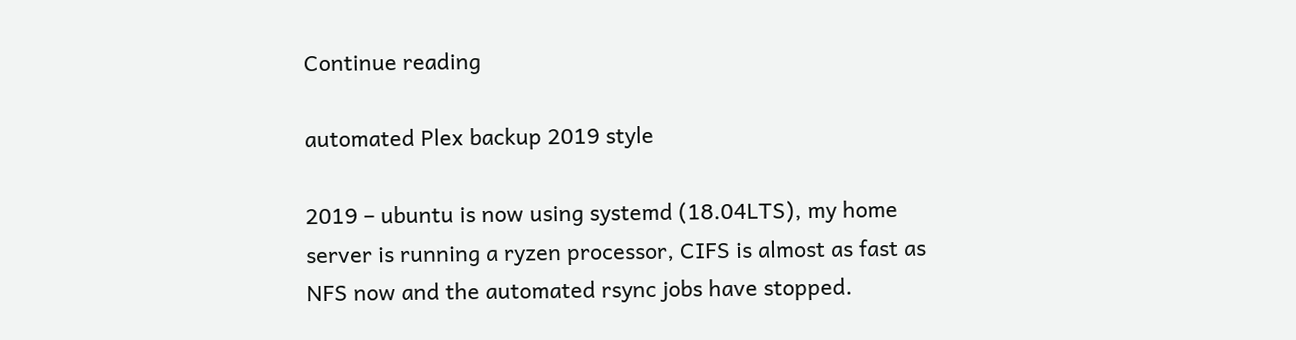Continue reading

automated Plex backup 2019 style

2019 – ubuntu is now using systemd (18.04LTS), my home server is running a ryzen processor, CIFS is almost as fast as NFS now and the automated rsync jobs have stopped.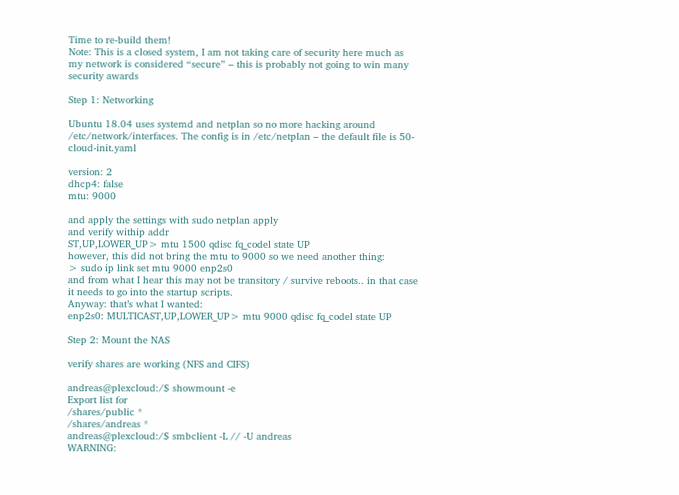Time to re-build them!
Note: This is a closed system, I am not taking care of security here much as my network is considered “secure” – this is probably not going to win many security awards

Step 1: Networking

Ubuntu 18.04 uses systemd and netplan so no more hacking around /etc/network/interfaces. The config is in /etc/netplan – the default file is 50-cloud-init.yaml

version: 2
dhcp4: false
mtu: 9000

and apply the settings with sudo netplan apply
and verify withip addr
ST,UP,LOWER_UP> mtu 1500 qdisc fq_codel state UP
however, this did not bring the mtu to 9000 so we need another thing:
> sudo ip link set mtu 9000 enp2s0
and from what I hear this may not be transitory / survive reboots.. in that case it needs to go into the startup scripts.
Anyway: that’s what I wanted:
enp2s0: MULTICAST,UP,LOWER_UP> mtu 9000 qdisc fq_codel state UP

Step 2: Mount the NAS

verify shares are working (NFS and CIFS)

andreas@plexcloud:/$ showmount -e
Export list for
/shares/public *
/shares/andreas *
andreas@plexcloud:/$ smbclient -L // -U andreas
WARNING: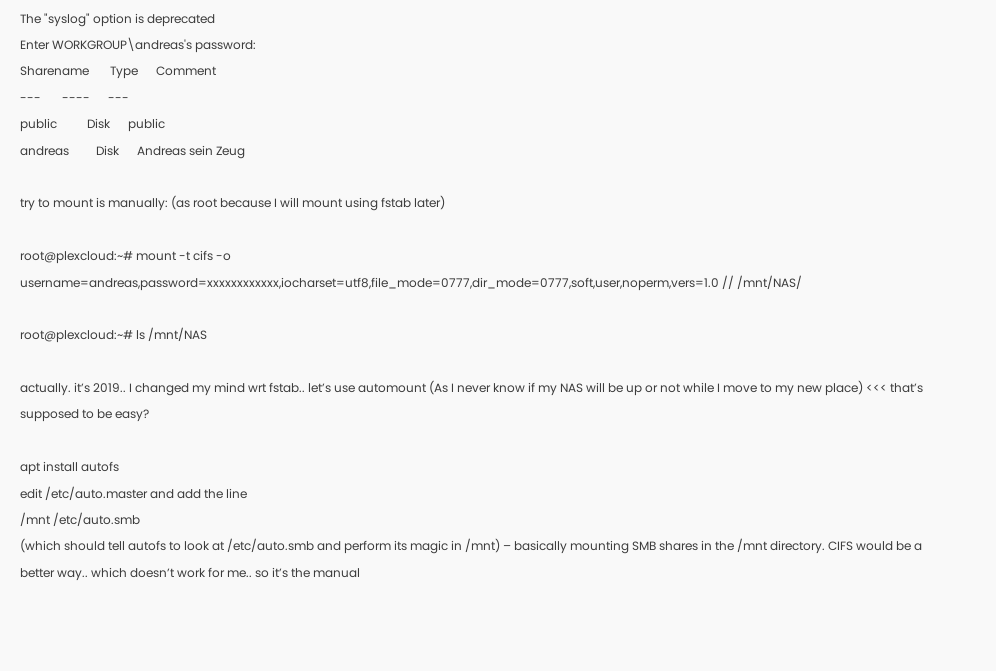The "syslog" option is deprecated
Enter WORKGROUP\andreas's password:
Sharename       Type      Comment
---       ----      ---
public          Disk      public
andreas         Disk      Andreas sein Zeug

try to mount is manually: (as root because I will mount using fstab later)

root@plexcloud:~# mount -t cifs -o username=andreas,password=xxxxxxxxxxxx,iocharset=utf8,file_mode=0777,dir_mode=0777,soft,user,noperm,vers=1.0 // /mnt/NAS/

root@plexcloud:~# ls /mnt/NAS

actually. it’s 2019.. I changed my mind wrt fstab.. let’s use automount (As I never know if my NAS will be up or not while I move to my new place) <<< that’s supposed to be easy?

apt install autofs
edit /etc/auto.master and add the line
/mnt /etc/auto.smb
(which should tell autofs to look at /etc/auto.smb and perform its magic in /mnt) – basically mounting SMB shares in the /mnt directory. CIFS would be a better way.. which doesn’t work for me.. so it’s the manual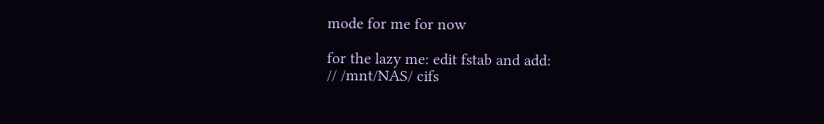mode for me for now

for the lazy me: edit fstab and add:
// /mnt/NAS/ cifs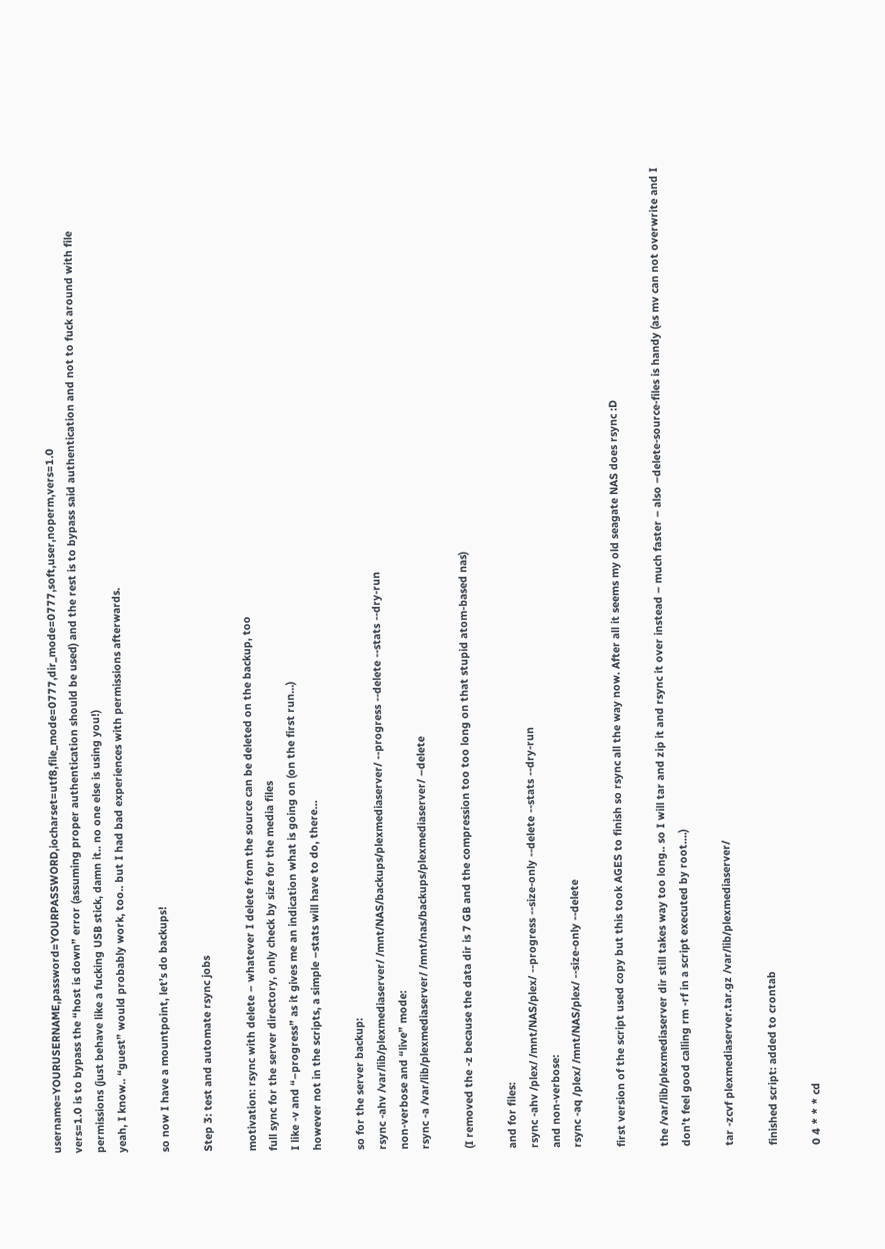username=YOURUSERNAME,password=YOURPASSWORD,iocharset=utf8,file_mode=0777,dir_mode=0777,soft,user,noperm,vers=1.0
vers=1.0 is to bypass the “host is down” error (assuming proper authentication should be used) and the rest is to bypass said authentication and not to fuck around with file permissions (just behave like a fucking USB stick, damn it.. no one else is using you!)
yeah, I know.. “guest” would probably work, too.. but I had bad experiences with permissions afterwards.

so now I have a mountpoint, let’s do backups!

Step 3: test and automate rsync jobs

motivation: rsync with delete – whatever I delete from the source can be deleted on the backup, too
full sync for the server directory, only check by size for the media files
I like -v and “–progress” as it gives me an indication what is going on (on the first run…)
however not in the scripts, a simple –stats will have to do, there…

so for the server backup:
rsync -ahv /var/lib/plexmediaserver/ /mnt/NAS/backups/plexmediaserver/ --progress --delete --stats --dry-run
non-verbose and “live” mode:
rsync -a /var/lib/plexmediaserver/ /mnt/nas/backups/plexmediaserver/ –delete

(I removed the -z because the data dir is 7 GB and the compression too too long on that stupid atom-based nas)

and for files:
rsync -ahv /plex/ /mnt/NAS/plex/ --progress --size-only --delete --stats --dry-run
and non-verbose:
rsync -aq /plex/ /mnt/NAS/plex/ --size-only --delete

first version of the script used copy but this took AGES to finish so rsync all the way now. After all it seems my old seagate NAS does rsync :D

the /var/lib/plexmediaserver dir still takes way too long.. so I will tar and zip it and rsync it over instead – much faster – also –delete-source-files is handy (as mv can not overwrite and I don’t feel good calling rm -rf in a script executed by root….)

tar -zcvf plexmediaserver.tar.gz /var/lib/plexmediaserver/

finished script: added to crontab

0 4 * * * cd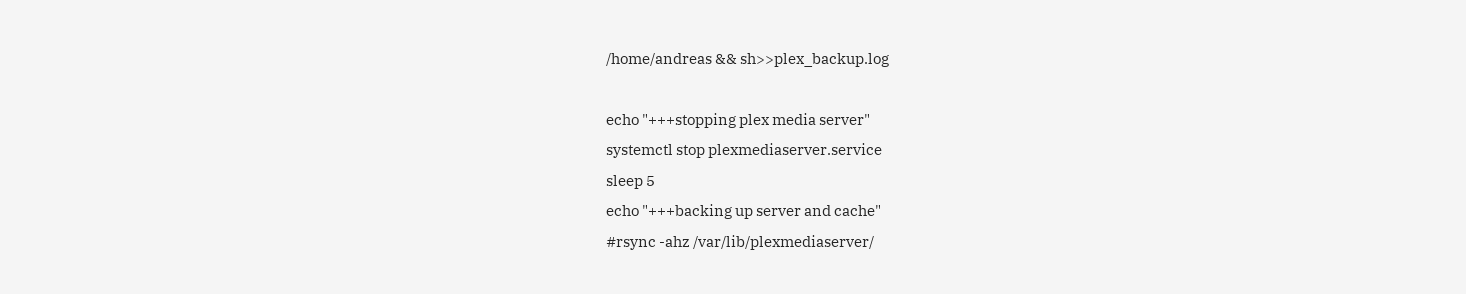/home/andreas && sh>>plex_backup.log

echo "+++stopping plex media server"
systemctl stop plexmediaserver.service
sleep 5
echo "+++backing up server and cache"
#rsync -ahz /var/lib/plexmediaserver/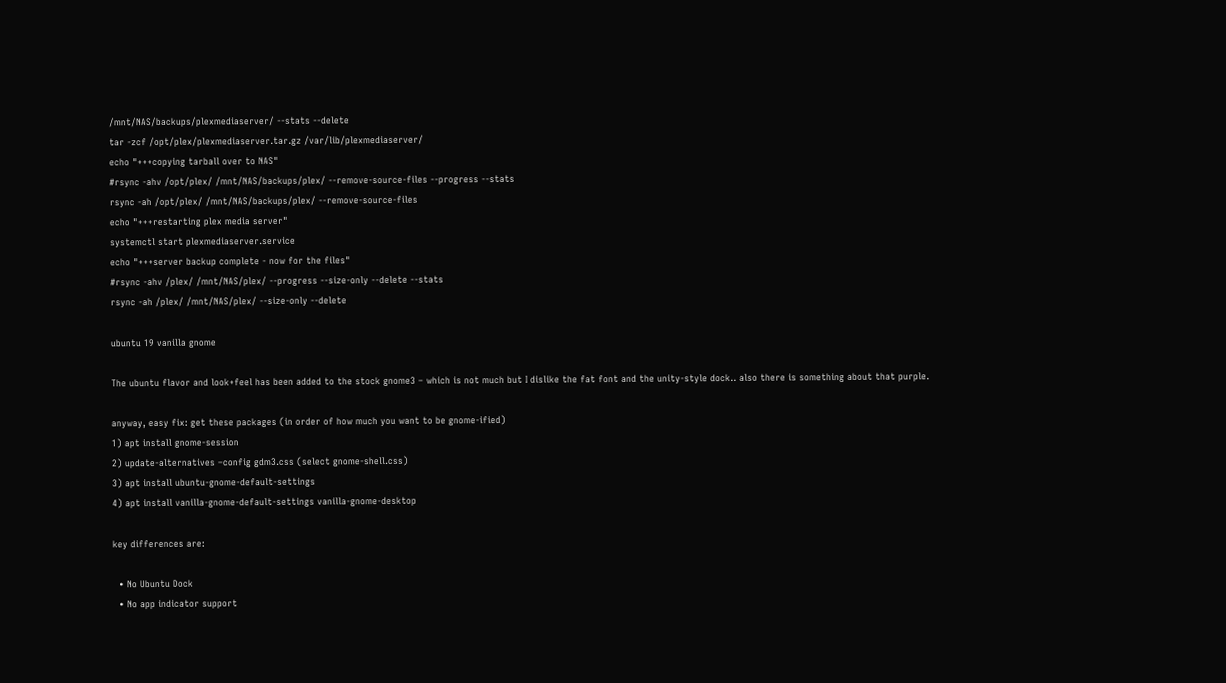/mnt/NAS/backups/plexmediaserver/ --stats --delete
tar -zcf /opt/plex/plexmediaserver.tar.gz /var/lib/plexmediaserver/
echo "+++copying tarball over to NAS"
#rsync -ahv /opt/plex/ /mnt/NAS/backups/plex/ --remove-source-files --progress --stats
rsync -ah /opt/plex/ /mnt/NAS/backups/plex/ --remove-source-files
echo "+++restarting plex media server"
systemctl start plexmediaserver.service
echo "+++server backup complete - now for the files"
#rsync -ahv /plex/ /mnt/NAS/plex/ --progress --size-only --delete --stats
rsync -ah /plex/ /mnt/NAS/plex/ --size-only --delete

ubuntu 19 vanilla gnome

The ubuntu flavor and look+feel has been added to the stock gnome3 – which is not much but I dislike the fat font and the unity-style dock.. also there is something about that purple.

anyway, easy fix: get these packages (in order of how much you want to be gnome-ified)
1) apt install gnome-session
2) update-alternatives –config gdm3.css (select gnome-shell.css)
3) apt install ubuntu-gnome-default-settings
4) apt install vanilla-gnome-default-settings vanilla-gnome-desktop

key differences are:

  • No Ubuntu Dock
  • No app indicator support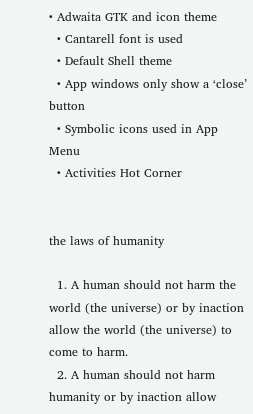• Adwaita GTK and icon theme
  • Cantarell font is used
  • Default Shell theme
  • App windows only show a ‘close’ button
  • Symbolic icons used in App Menu
  • Activities Hot Corner


the laws of humanity

  1. A human should not harm the world (the universe) or by inaction allow the world (the universe) to come to harm.
  2. A human should not harm humanity or by inaction allow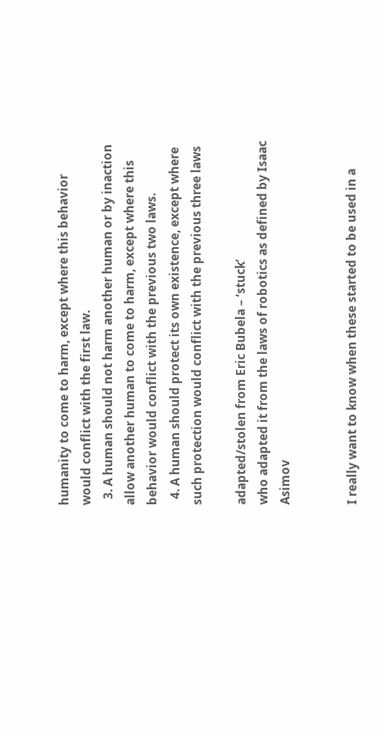humanity to come to harm, except where this behavior would conflict with the first law.
  3. A human should not harm another human or by inaction allow another human to come to harm, except where this behavior would conflict with the previous two laws.
  4. A human should protect its own existence, except where such protection would conflict with the previous three laws

adapted/stolen from Eric Bubela – ‘stuck’
who adapted it from the laws of robotics as defined by Isaac Asimov


I really want to know when these started to be used in a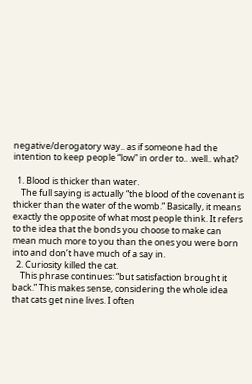negative/derogatory way.. as if someone had the intention to keep people “low” in order to.. .well.. what?

  1. Blood is thicker than water.
    The full saying is actually “the blood of the covenant is thicker than the water of the womb.” Basically, it means exactly the opposite of what most people think. It refers to the idea that the bonds you choose to make can mean much more to you than the ones you were born into and don’t have much of a say in.
  2. Curiosity killed the cat.
    This phrase continues: “but satisfaction brought it back.” This makes sense, considering the whole idea that cats get nine lives. I often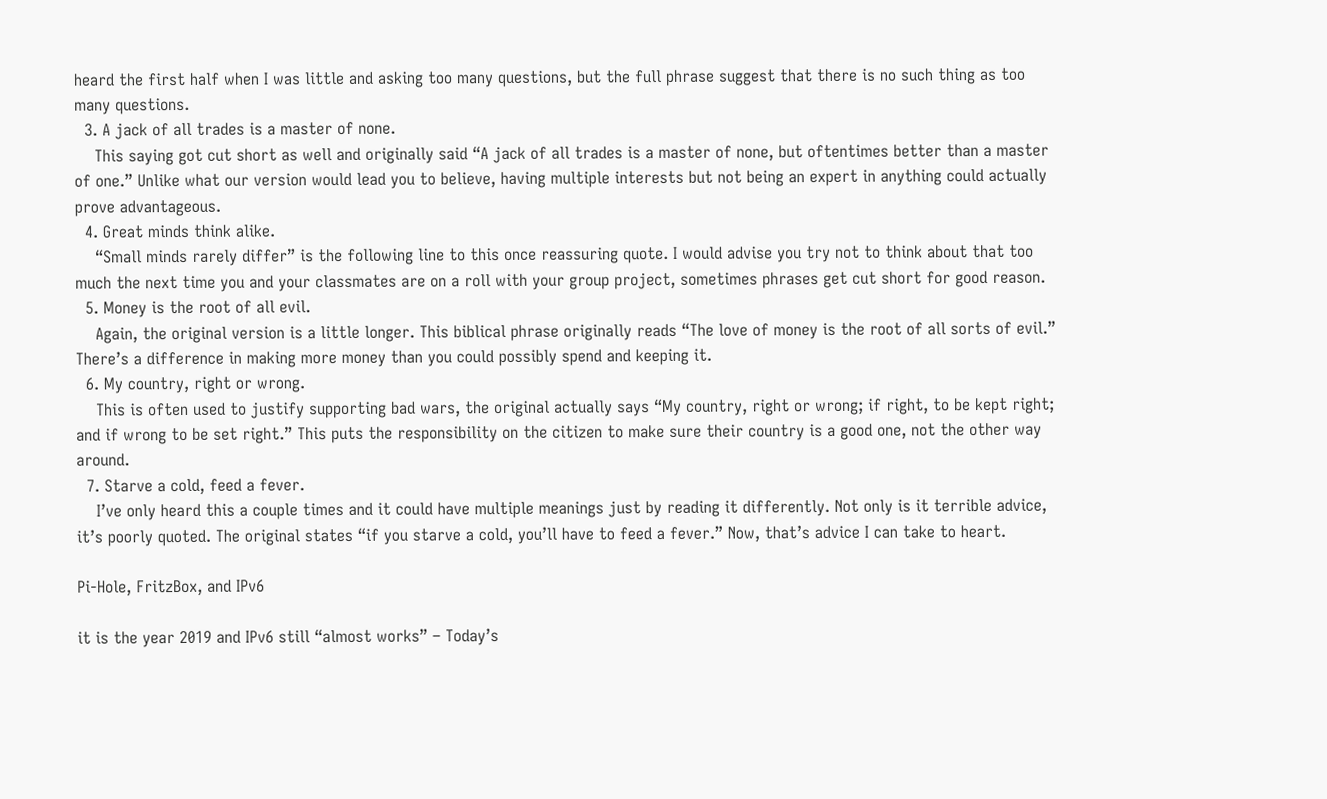heard the first half when I was little and asking too many questions, but the full phrase suggest that there is no such thing as too many questions.
  3. A jack of all trades is a master of none.
    This saying got cut short as well and originally said “A jack of all trades is a master of none, but oftentimes better than a master of one.” Unlike what our version would lead you to believe, having multiple interests but not being an expert in anything could actually prove advantageous.
  4. Great minds think alike.
    “Small minds rarely differ” is the following line to this once reassuring quote. I would advise you try not to think about that too much the next time you and your classmates are on a roll with your group project, sometimes phrases get cut short for good reason.
  5. Money is the root of all evil.
    Again, the original version is a little longer. This biblical phrase originally reads “The love of money is the root of all sorts of evil.” There’s a difference in making more money than you could possibly spend and keeping it.
  6. My country, right or wrong.
    This is often used to justify supporting bad wars, the original actually says “My country, right or wrong; if right, to be kept right; and if wrong to be set right.” This puts the responsibility on the citizen to make sure their country is a good one, not the other way around.
  7. Starve a cold, feed a fever.
    I’ve only heard this a couple times and it could have multiple meanings just by reading it differently. Not only is it terrible advice, it’s poorly quoted. The original states “if you starve a cold, you’ll have to feed a fever.” Now, that’s advice I can take to heart.

Pi-Hole, FritzBox, and IPv6

it is the year 2019 and IPv6 still “almost works” – Today’s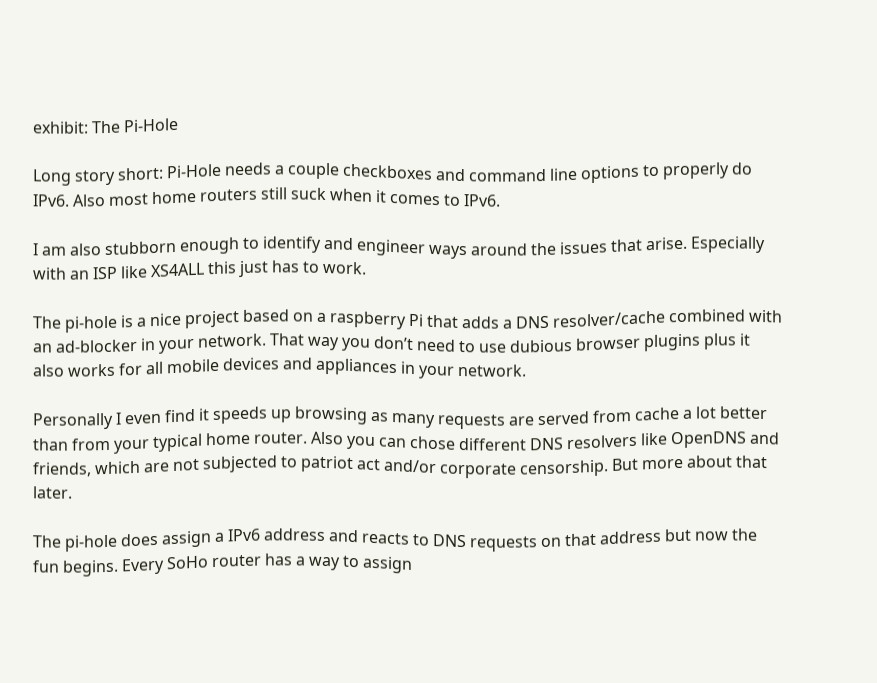exhibit: The Pi-Hole

Long story short: Pi-Hole needs a couple checkboxes and command line options to properly do IPv6. Also most home routers still suck when it comes to IPv6.

I am also stubborn enough to identify and engineer ways around the issues that arise. Especially with an ISP like XS4ALL this just has to work.

The pi-hole is a nice project based on a raspberry Pi that adds a DNS resolver/cache combined with an ad-blocker in your network. That way you don’t need to use dubious browser plugins plus it also works for all mobile devices and appliances in your network.

Personally I even find it speeds up browsing as many requests are served from cache a lot better than from your typical home router. Also you can chose different DNS resolvers like OpenDNS and friends, which are not subjected to patriot act and/or corporate censorship. But more about that later.

The pi-hole does assign a IPv6 address and reacts to DNS requests on that address but now the fun begins. Every SoHo router has a way to assign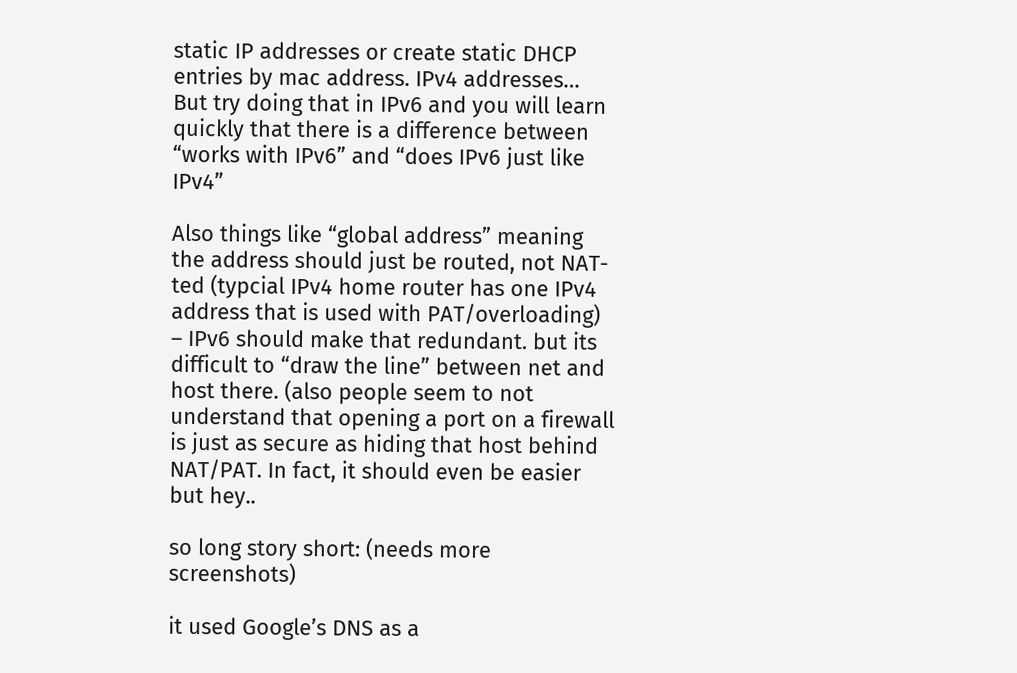static IP addresses or create static DHCP entries by mac address. IPv4 addresses… But try doing that in IPv6 and you will learn quickly that there is a difference between “works with IPv6” and “does IPv6 just like IPv4”

Also things like “global address” meaning the address should just be routed, not NAT-ted (typcial IPv4 home router has one IPv4 address that is used with PAT/overloading) – IPv6 should make that redundant. but its difficult to “draw the line” between net and host there. (also people seem to not understand that opening a port on a firewall is just as secure as hiding that host behind NAT/PAT. In fact, it should even be easier but hey..

so long story short: (needs more screenshots)

it used Google’s DNS as a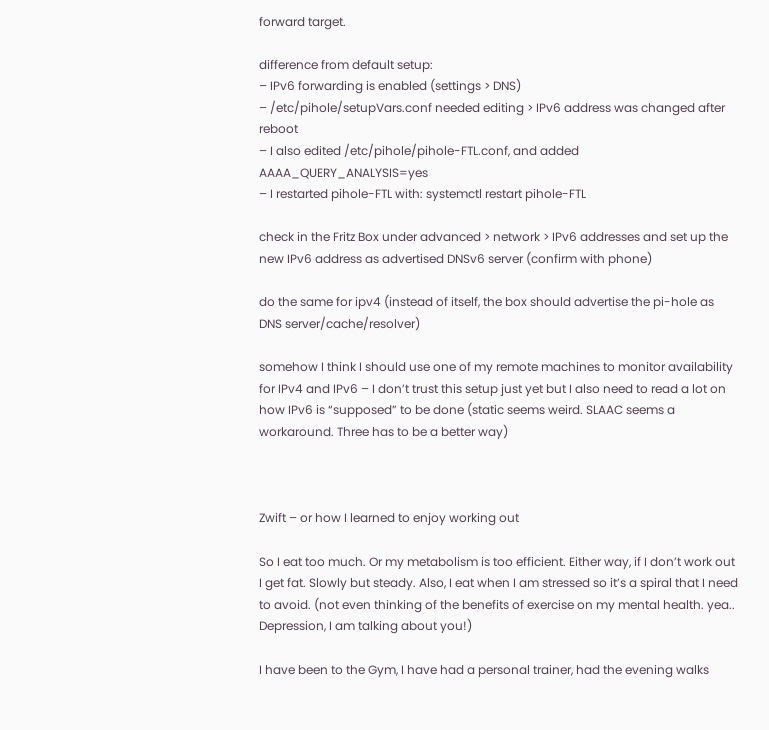forward target.

difference from default setup:
– IPv6 forwarding is enabled (settings > DNS)
– /etc/pihole/setupVars.conf needed editing > IPv6 address was changed after reboot
– I also edited /etc/pihole/pihole-FTL.conf, and added AAAA_QUERY_ANALYSIS=yes
– I restarted pihole-FTL with: systemctl restart pihole-FTL

check in the Fritz Box under advanced > network > IPv6 addresses and set up the new IPv6 address as advertised DNSv6 server (confirm with phone)

do the same for ipv4 (instead of itself, the box should advertise the pi-hole as DNS server/cache/resolver)

somehow I think I should use one of my remote machines to monitor availability for IPv4 and IPv6 – I don’t trust this setup just yet but I also need to read a lot on how IPv6 is “supposed” to be done (static seems weird. SLAAC seems a workaround. Three has to be a better way)



Zwift – or how I learned to enjoy working out

So I eat too much. Or my metabolism is too efficient. Either way, if I don’t work out I get fat. Slowly but steady. Also, I eat when I am stressed so it’s a spiral that I need to avoid. (not even thinking of the benefits of exercise on my mental health. yea.. Depression, I am talking about you!)

I have been to the Gym, I have had a personal trainer, had the evening walks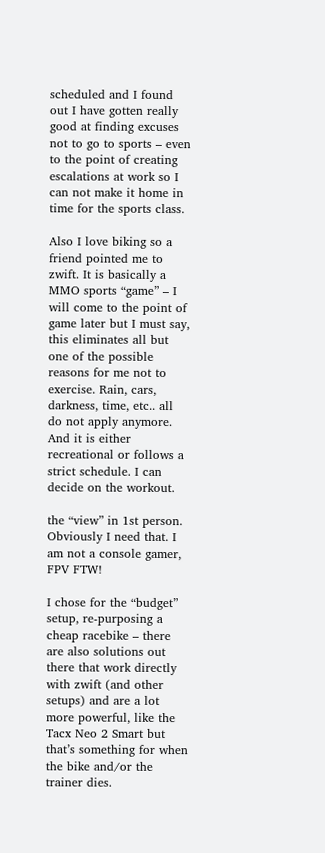scheduled and I found out I have gotten really good at finding excuses not to go to sports – even to the point of creating escalations at work so I can not make it home in time for the sports class.

Also I love biking so a friend pointed me to zwift. It is basically a MMO sports “game” – I will come to the point of game later but I must say, this eliminates all but one of the possible reasons for me not to exercise. Rain, cars, darkness, time, etc.. all do not apply anymore. And it is either recreational or follows a strict schedule. I can decide on the workout.

the “view” in 1st person. Obviously I need that. I am not a console gamer, FPV FTW!

I chose for the “budget” setup, re-purposing a cheap racebike – there are also solutions out there that work directly with zwift (and other setups) and are a lot more powerful, like the Tacx Neo 2 Smart but that’s something for when the bike and/or the trainer dies.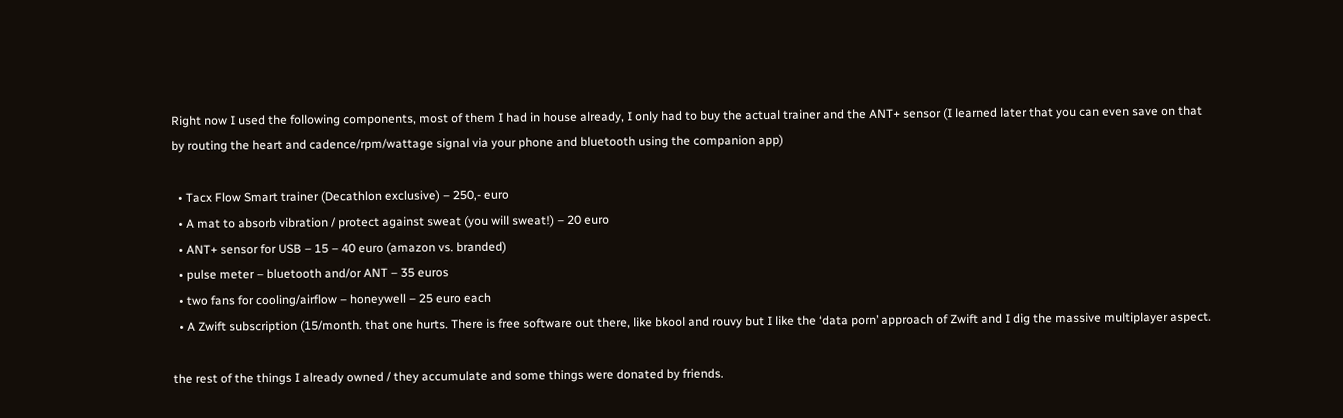Right now I used the following components, most of them I had in house already, I only had to buy the actual trainer and the ANT+ sensor (I learned later that you can even save on that by routing the heart and cadence/rpm/wattage signal via your phone and bluetooth using the companion app)

  • Tacx Flow Smart trainer (Decathlon exclusive) – 250,- euro
  • A mat to absorb vibration / protect against sweat (you will sweat!) – 20 euro
  • ANT+ sensor for USB – 15 – 40 euro (amazon vs. branded)
  • pulse meter – bluetooth and/or ANT – 35 euros
  • two fans for cooling/airflow – honeywell – 25 euro each
  • A Zwift subscription (15/month. that one hurts. There is free software out there, like bkool and rouvy but I like the ‘data porn’ approach of Zwift and I dig the massive multiplayer aspect.

the rest of the things I already owned / they accumulate and some things were donated by friends.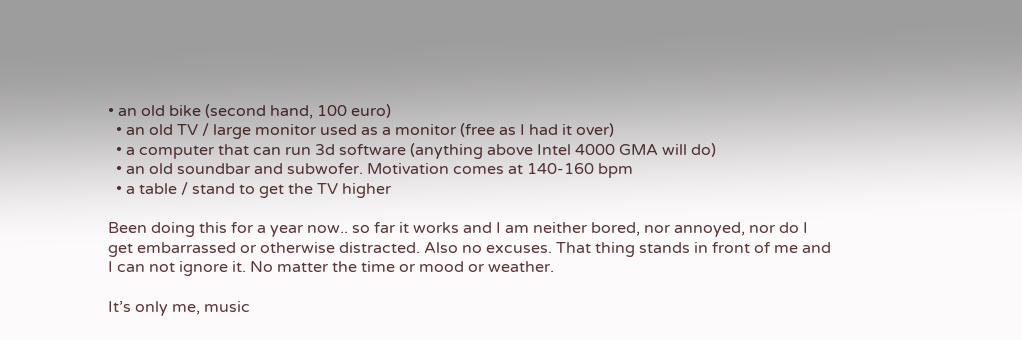• an old bike (second hand, 100 euro)
  • an old TV / large monitor used as a monitor (free as I had it over)
  • a computer that can run 3d software (anything above Intel 4000 GMA will do)
  • an old soundbar and subwofer. Motivation comes at 140-160 bpm
  • a table / stand to get the TV higher

Been doing this for a year now.. so far it works and I am neither bored, nor annoyed, nor do I get embarrassed or otherwise distracted. Also no excuses. That thing stands in front of me and I can not ignore it. No matter the time or mood or weather.

It’s only me, music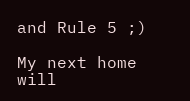and Rule 5 ;)

My next home will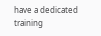have a dedicated training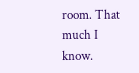room. That much I know.